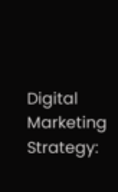Digital Marketing Strategy: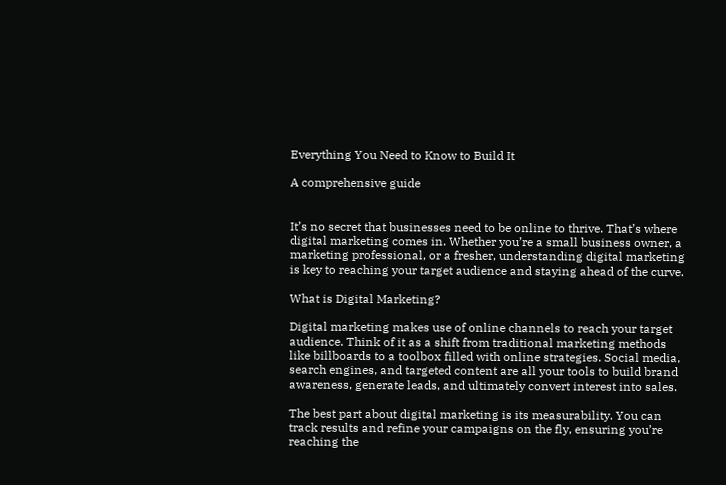Everything You Need to Know to Build It

A comprehensive guide


It’s no secret that businesses need to be online to thrive. That’s where digital marketing comes in. Whether you’re a small business owner, a marketing professional, or a fresher, understanding digital marketing is key to reaching your target audience and staying ahead of the curve.

What is Digital Marketing?

Digital marketing makes use of online channels to reach your target audience. Think of it as a shift from traditional marketing methods like billboards to a toolbox filled with online strategies. Social media, search engines, and targeted content are all your tools to build brand awareness, generate leads, and ultimately convert interest into sales.

The best part about digital marketing is its measurability. You can track results and refine your campaigns on the fly, ensuring you’re reaching the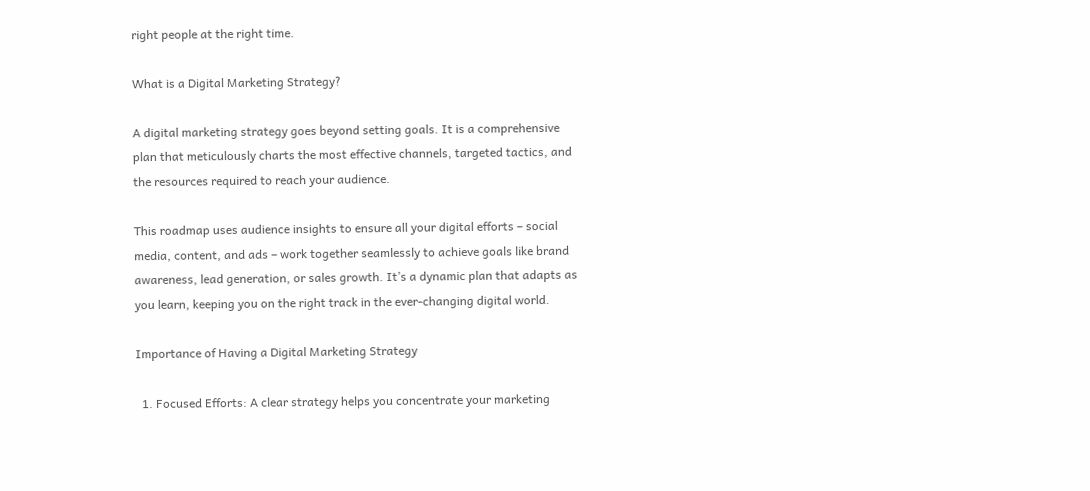right people at the right time.

What is a Digital Marketing Strategy?

A digital marketing strategy goes beyond setting goals. It is a comprehensive plan that meticulously charts the most effective channels, targeted tactics, and the resources required to reach your audience.

This roadmap uses audience insights to ensure all your digital efforts – social media, content, and ads – work together seamlessly to achieve goals like brand awareness, lead generation, or sales growth. It’s a dynamic plan that adapts as you learn, keeping you on the right track in the ever-changing digital world.

Importance of Having a Digital Marketing Strategy

  1. Focused Efforts: A clear strategy helps you concentrate your marketing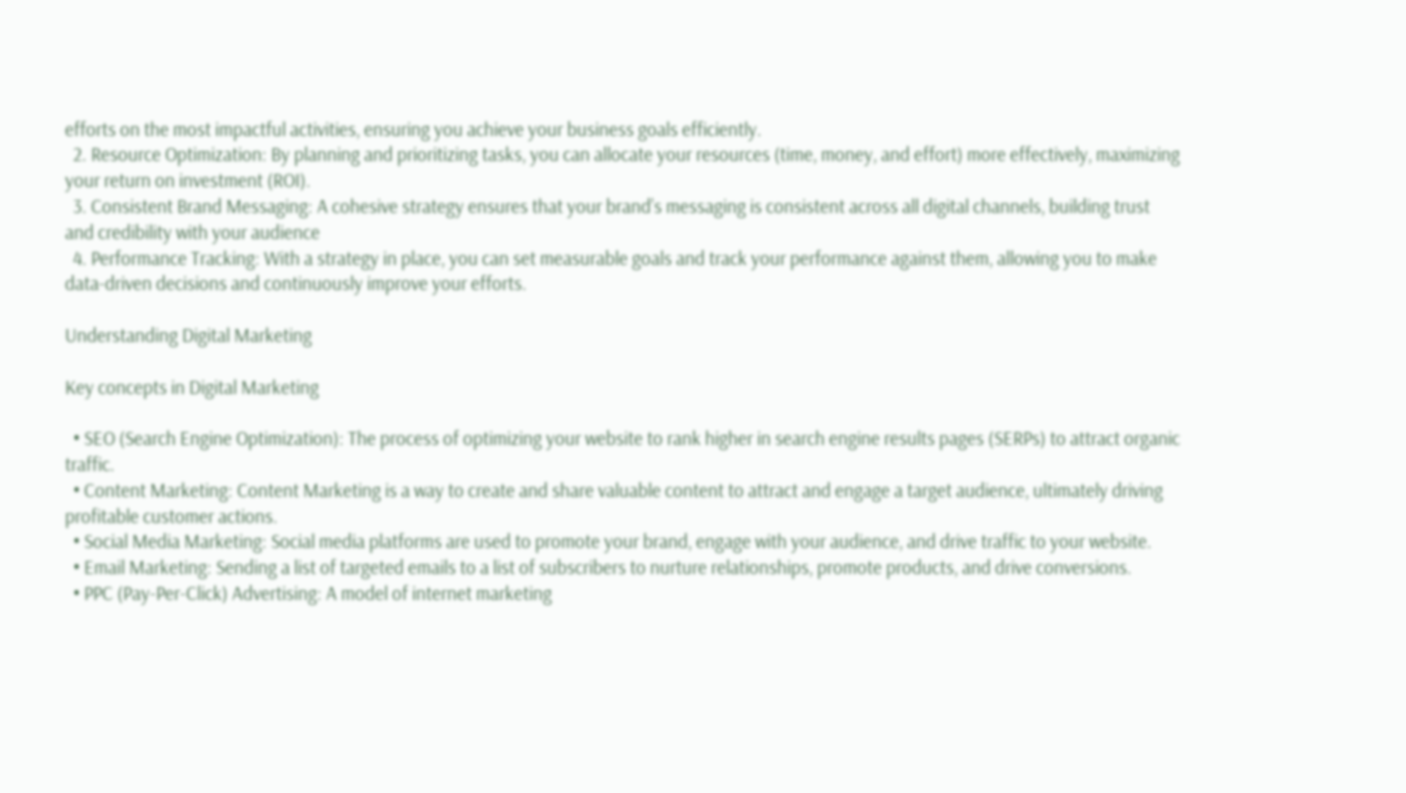efforts on the most impactful activities, ensuring you achieve your business goals efficiently.
  2. Resource Optimization: By planning and prioritizing tasks, you can allocate your resources (time, money, and effort) more effectively, maximizing your return on investment (ROI).
  3. Consistent Brand Messaging: A cohesive strategy ensures that your brand’s messaging is consistent across all digital channels, building trust and credibility with your audience
  4. Performance Tracking: With a strategy in place, you can set measurable goals and track your performance against them, allowing you to make data-driven decisions and continuously improve your efforts.

Understanding Digital Marketing

Key concepts in Digital Marketing

  • SEO (Search Engine Optimization): The process of optimizing your website to rank higher in search engine results pages (SERPs) to attract organic traffic.
  • Content Marketing: Content Marketing is a way to create and share valuable content to attract and engage a target audience, ultimately driving profitable customer actions.
  • Social Media Marketing: Social media platforms are used to promote your brand, engage with your audience, and drive traffic to your website.
  • Email Marketing: Sending a list of targeted emails to a list of subscribers to nurture relationships, promote products, and drive conversions.
  • PPC (Pay-Per-Click) Advertising: A model of internet marketing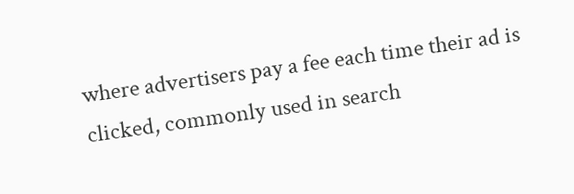where advertisers pay a fee each time their ad is clicked, commonly used in search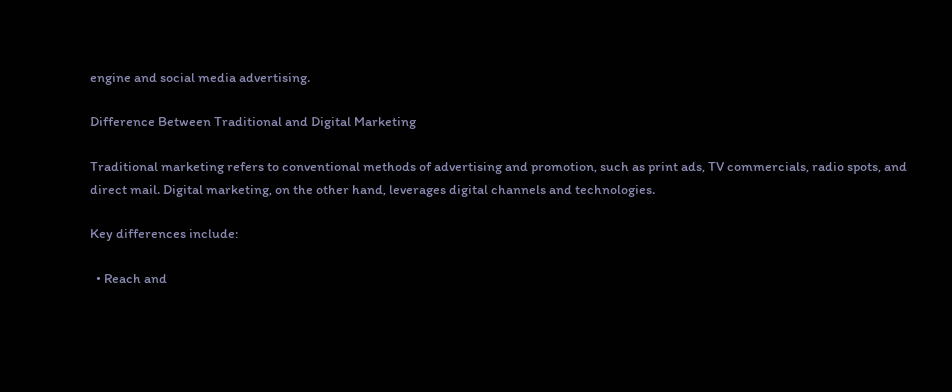engine and social media advertising.

Difference Between Traditional and Digital Marketing

Traditional marketing refers to conventional methods of advertising and promotion, such as print ads, TV commercials, radio spots, and direct mail. Digital marketing, on the other hand, leverages digital channels and technologies.

Key differences include:

  • Reach and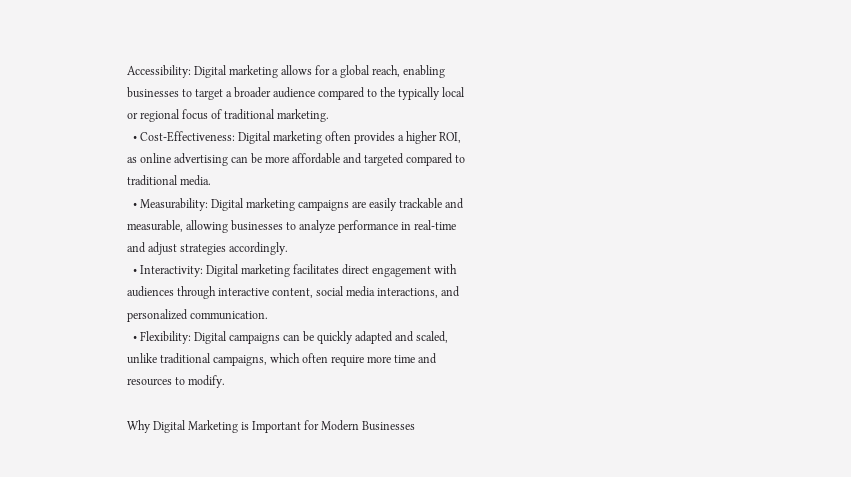Accessibility: Digital marketing allows for a global reach, enabling businesses to target a broader audience compared to the typically local or regional focus of traditional marketing.
  • Cost-Effectiveness: Digital marketing often provides a higher ROI, as online advertising can be more affordable and targeted compared to traditional media.
  • Measurability: Digital marketing campaigns are easily trackable and measurable, allowing businesses to analyze performance in real-time and adjust strategies accordingly.
  • Interactivity: Digital marketing facilitates direct engagement with audiences through interactive content, social media interactions, and personalized communication.
  • Flexibility: Digital campaigns can be quickly adapted and scaled, unlike traditional campaigns, which often require more time and resources to modify.

Why Digital Marketing is Important for Modern Businesses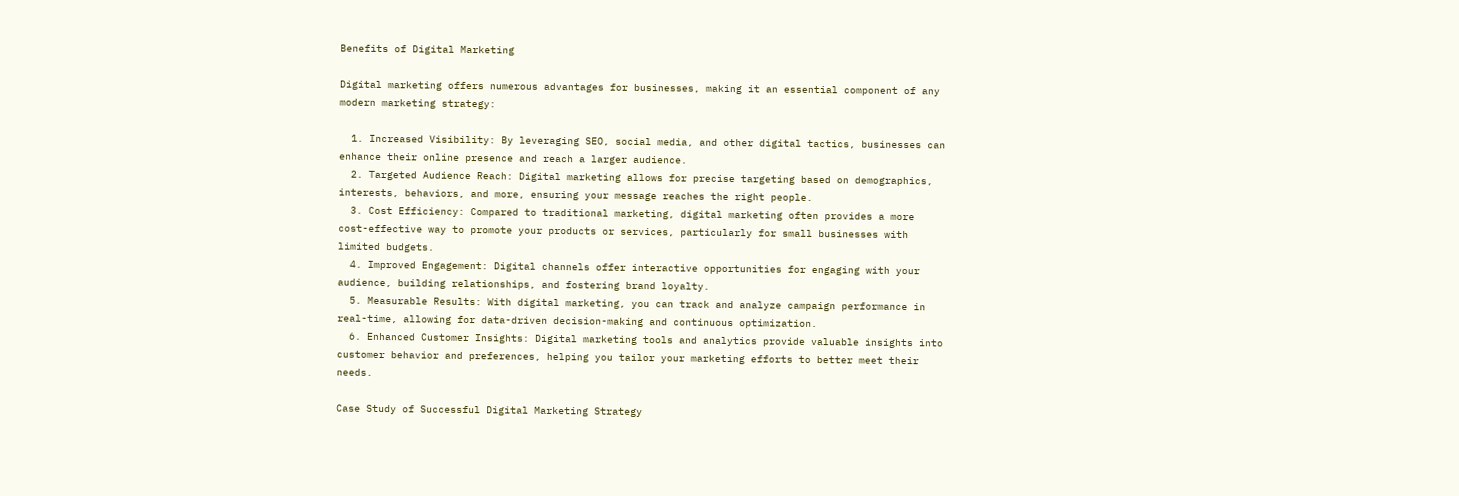Benefits of Digital Marketing

Digital marketing offers numerous advantages for businesses, making it an essential component of any modern marketing strategy:

  1. Increased Visibility: By leveraging SEO, social media, and other digital tactics, businesses can enhance their online presence and reach a larger audience.
  2. Targeted Audience Reach: Digital marketing allows for precise targeting based on demographics, interests, behaviors, and more, ensuring your message reaches the right people.
  3. Cost Efficiency: Compared to traditional marketing, digital marketing often provides a more cost-effective way to promote your products or services, particularly for small businesses with limited budgets.
  4. Improved Engagement: Digital channels offer interactive opportunities for engaging with your audience, building relationships, and fostering brand loyalty.
  5. Measurable Results: With digital marketing, you can track and analyze campaign performance in real-time, allowing for data-driven decision-making and continuous optimization.
  6. Enhanced Customer Insights: Digital marketing tools and analytics provide valuable insights into customer behavior and preferences, helping you tailor your marketing efforts to better meet their needs.

Case Study of Successful Digital Marketing Strategy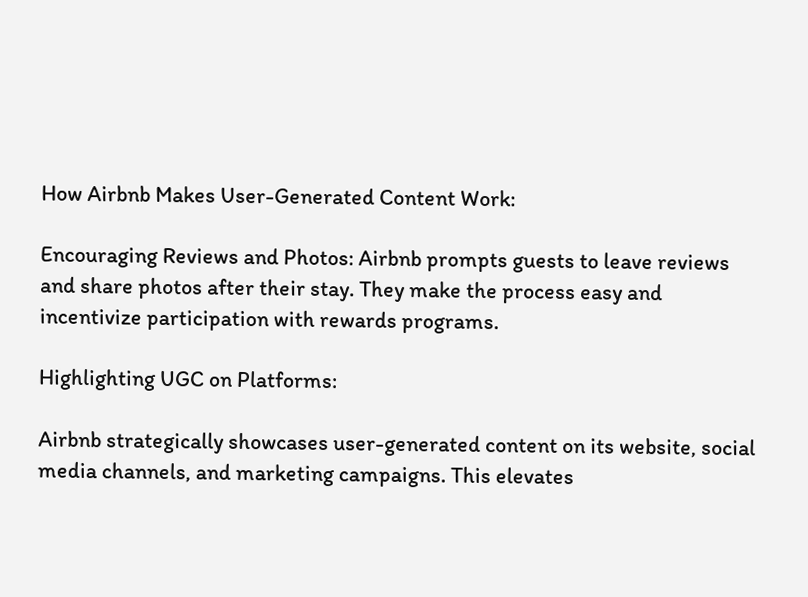How Airbnb Makes User-Generated Content Work:

Encouraging Reviews and Photos: Airbnb prompts guests to leave reviews and share photos after their stay. They make the process easy and incentivize participation with rewards programs.

Highlighting UGC on Platforms:

Airbnb strategically showcases user-generated content on its website, social media channels, and marketing campaigns. This elevates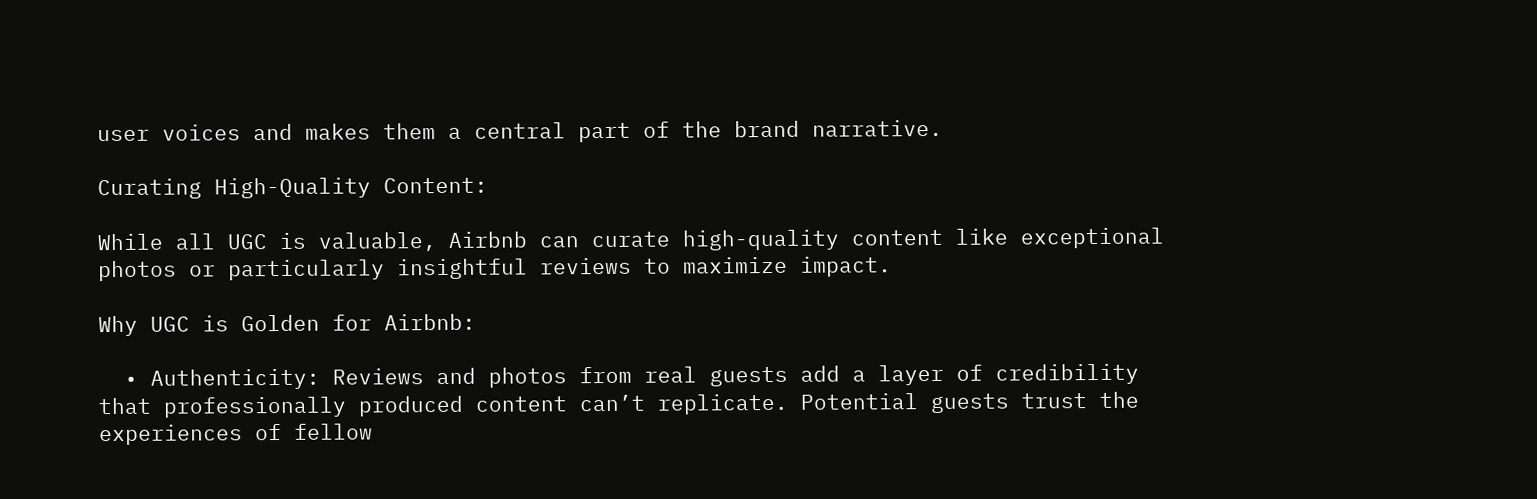user voices and makes them a central part of the brand narrative.

Curating High-Quality Content:

While all UGC is valuable, Airbnb can curate high-quality content like exceptional photos or particularly insightful reviews to maximize impact.

Why UGC is Golden for Airbnb:

  • Authenticity: Reviews and photos from real guests add a layer of credibility that professionally produced content can’t replicate. Potential guests trust the experiences of fellow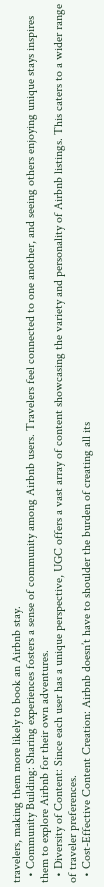travelers, making them more likely to book an Airbnb stay.
  • Community Building: Sharing experiences fosters a sense of community among Airbnb users. Travelers feel connected to one another, and seeing others enjoying unique stays inspires them to explore Airbnb for their own adventures.
  • Diversity of Content: Since each user has a unique perspective, UGC offers a vast array of content showcasing the variety and personality of Airbnb listings. This caters to a wider range of traveler preferences.
  • Cost-Effective Content Creation: Airbnb doesn’t have to shoulder the burden of creating all its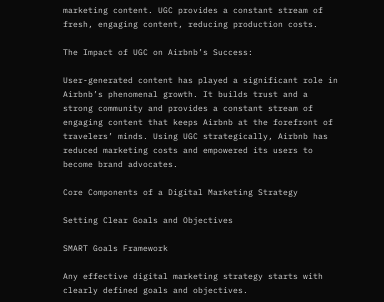marketing content. UGC provides a constant stream of fresh, engaging content, reducing production costs.

The Impact of UGC on Airbnb’s Success:

User-generated content has played a significant role in Airbnb’s phenomenal growth. It builds trust and a strong community and provides a constant stream of engaging content that keeps Airbnb at the forefront of travelers’ minds. Using UGC strategically, Airbnb has reduced marketing costs and empowered its users to become brand advocates.

Core Components of a Digital Marketing Strategy

Setting Clear Goals and Objectives

SMART Goals Framework

Any effective digital marketing strategy starts with clearly defined goals and objectives.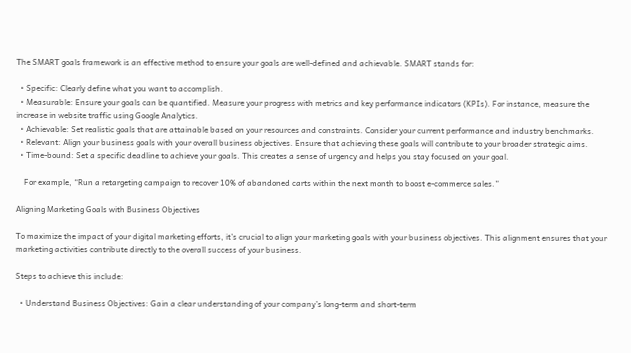The SMART goals framework is an effective method to ensure your goals are well-defined and achievable. SMART stands for:

  • Specific: Clearly define what you want to accomplish.
  • Measurable: Ensure your goals can be quantified. Measure your progress with metrics and key performance indicators (KPIs). For instance, measure the increase in website traffic using Google Analytics.
  • Achievable: Set realistic goals that are attainable based on your resources and constraints. Consider your current performance and industry benchmarks.
  • Relevant: Align your business goals with your overall business objectives. Ensure that achieving these goals will contribute to your broader strategic aims.
  • Time-bound: Set a specific deadline to achieve your goals. This creates a sense of urgency and helps you stay focused on your goal.

    For example, “Run a retargeting campaign to recover 10% of abandoned carts within the next month to boost e-commerce sales.”

Aligning Marketing Goals with Business Objectives

To maximize the impact of your digital marketing efforts, it’s crucial to align your marketing goals with your business objectives. This alignment ensures that your marketing activities contribute directly to the overall success of your business.

Steps to achieve this include:

  • Understand Business Objectives: Gain a clear understanding of your company’s long-term and short-term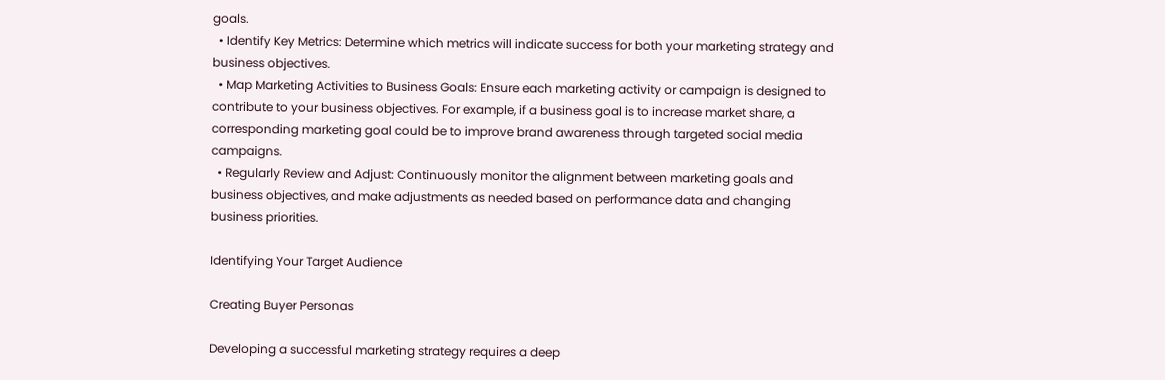goals.
  • Identify Key Metrics: Determine which metrics will indicate success for both your marketing strategy and business objectives.
  • Map Marketing Activities to Business Goals: Ensure each marketing activity or campaign is designed to contribute to your business objectives. For example, if a business goal is to increase market share, a corresponding marketing goal could be to improve brand awareness through targeted social media campaigns.
  • Regularly Review and Adjust: Continuously monitor the alignment between marketing goals and business objectives, and make adjustments as needed based on performance data and changing business priorities.

Identifying Your Target Audience

Creating Buyer Personas

Developing a successful marketing strategy requires a deep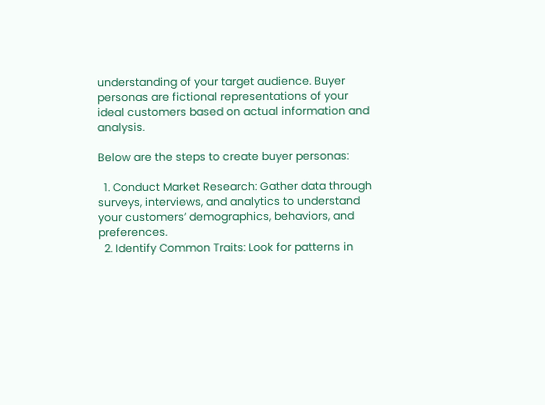understanding of your target audience. Buyer personas are fictional representations of your ideal customers based on actual information and analysis.

Below are the steps to create buyer personas:

  1. Conduct Market Research: Gather data through surveys, interviews, and analytics to understand your customers’ demographics, behaviors, and preferences.
  2. Identify Common Traits: Look for patterns in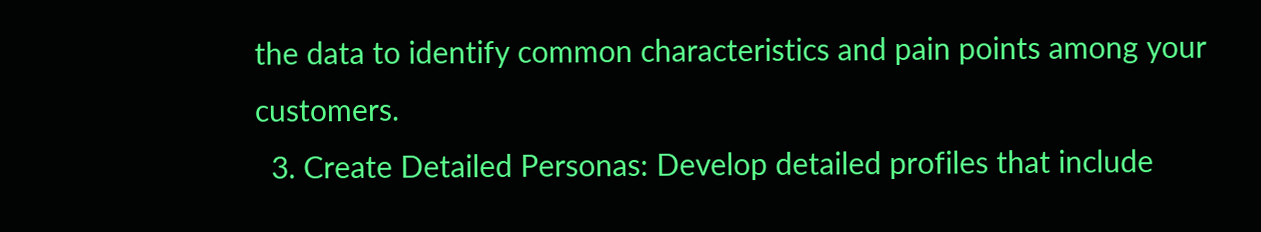the data to identify common characteristics and pain points among your customers.
  3. Create Detailed Personas: Develop detailed profiles that include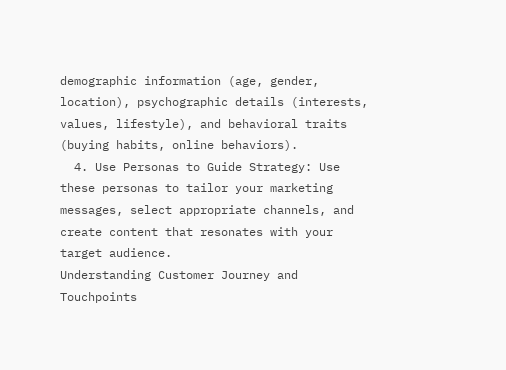demographic information (age, gender, location), psychographic details (interests, values, lifestyle), and behavioral traits (buying habits, online behaviors).
  4. Use Personas to Guide Strategy: Use these personas to tailor your marketing messages, select appropriate channels, and create content that resonates with your target audience.
Understanding Customer Journey and Touchpoints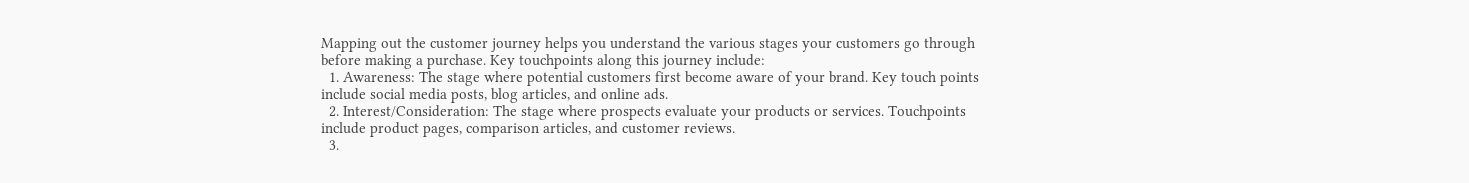Mapping out the customer journey helps you understand the various stages your customers go through before making a purchase. Key touchpoints along this journey include:
  1. Awareness: The stage where potential customers first become aware of your brand. Key touch points include social media posts, blog articles, and online ads.
  2. Interest/Consideration: The stage where prospects evaluate your products or services. Touchpoints include product pages, comparison articles, and customer reviews.
  3.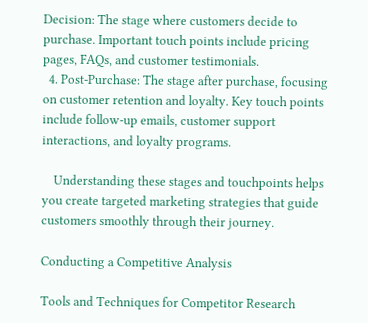Decision: The stage where customers decide to purchase. Important touch points include pricing pages, FAQs, and customer testimonials.
  4. Post-Purchase: The stage after purchase, focusing on customer retention and loyalty. Key touch points include follow-up emails, customer support interactions, and loyalty programs.

    Understanding these stages and touchpoints helps you create targeted marketing strategies that guide customers smoothly through their journey.

Conducting a Competitive Analysis

Tools and Techniques for Competitor Research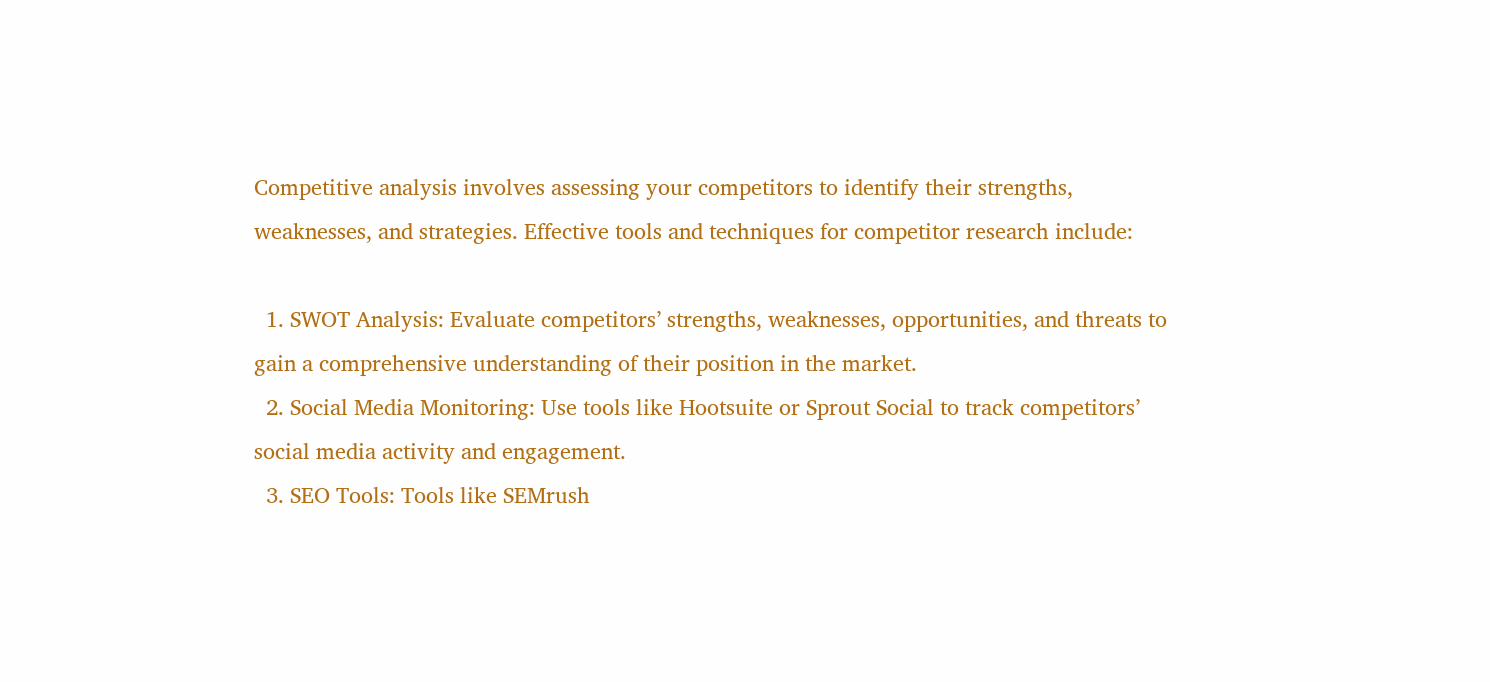Competitive analysis involves assessing your competitors to identify their strengths, weaknesses, and strategies. Effective tools and techniques for competitor research include:

  1. SWOT Analysis: Evaluate competitors’ strengths, weaknesses, opportunities, and threats to gain a comprehensive understanding of their position in the market.
  2. Social Media Monitoring: Use tools like Hootsuite or Sprout Social to track competitors’ social media activity and engagement.
  3. SEO Tools: Tools like SEMrush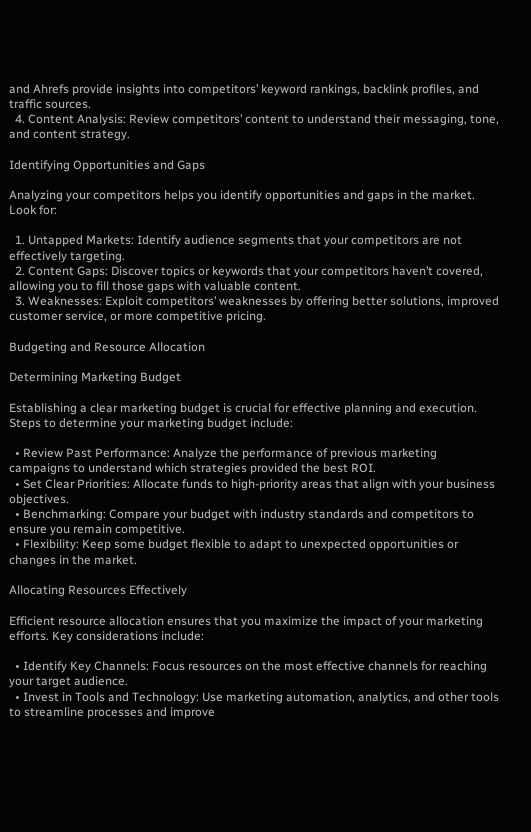and Ahrefs provide insights into competitors’ keyword rankings, backlink profiles, and traffic sources.
  4. Content Analysis: Review competitors’ content to understand their messaging, tone, and content strategy.

Identifying Opportunities and Gaps

Analyzing your competitors helps you identify opportunities and gaps in the market. Look for:

  1. Untapped Markets: Identify audience segments that your competitors are not effectively targeting.
  2. Content Gaps: Discover topics or keywords that your competitors haven’t covered, allowing you to fill those gaps with valuable content.
  3. Weaknesses: Exploit competitors’ weaknesses by offering better solutions, improved customer service, or more competitive pricing.

Budgeting and Resource Allocation

Determining Marketing Budget

Establishing a clear marketing budget is crucial for effective planning and execution. Steps to determine your marketing budget include:

  • Review Past Performance: Analyze the performance of previous marketing campaigns to understand which strategies provided the best ROI.
  • Set Clear Priorities: Allocate funds to high-priority areas that align with your business objectives.
  • Benchmarking: Compare your budget with industry standards and competitors to ensure you remain competitive.
  • Flexibility: Keep some budget flexible to adapt to unexpected opportunities or changes in the market.

Allocating Resources Effectively

Efficient resource allocation ensures that you maximize the impact of your marketing efforts. Key considerations include:

  • Identify Key Channels: Focus resources on the most effective channels for reaching your target audience.
  • Invest in Tools and Technology: Use marketing automation, analytics, and other tools to streamline processes and improve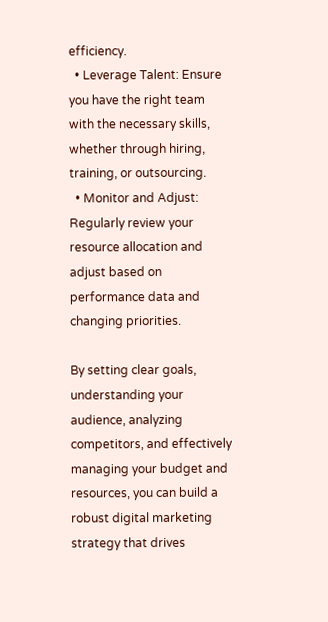efficiency.
  • Leverage Talent: Ensure you have the right team with the necessary skills, whether through hiring, training, or outsourcing.
  • Monitor and Adjust: Regularly review your resource allocation and adjust based on performance data and changing priorities.

By setting clear goals, understanding your audience, analyzing competitors, and effectively managing your budget and resources, you can build a robust digital marketing strategy that drives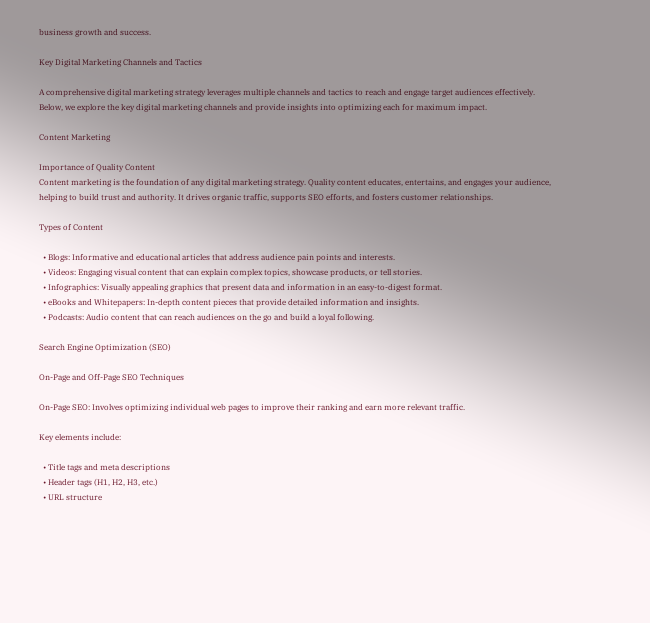business growth and success.

Key Digital Marketing Channels and Tactics

A comprehensive digital marketing strategy leverages multiple channels and tactics to reach and engage target audiences effectively. Below, we explore the key digital marketing channels and provide insights into optimizing each for maximum impact.

Content Marketing

Importance of Quality Content
Content marketing is the foundation of any digital marketing strategy. Quality content educates, entertains, and engages your audience, helping to build trust and authority. It drives organic traffic, supports SEO efforts, and fosters customer relationships.

Types of Content

  • Blogs: Informative and educational articles that address audience pain points and interests.
  • Videos: Engaging visual content that can explain complex topics, showcase products, or tell stories.
  • Infographics: Visually appealing graphics that present data and information in an easy-to-digest format.
  • eBooks and Whitepapers: In-depth content pieces that provide detailed information and insights.
  • Podcasts: Audio content that can reach audiences on the go and build a loyal following.

Search Engine Optimization (SEO)

On-Page and Off-Page SEO Techniques

On-Page SEO: Involves optimizing individual web pages to improve their ranking and earn more relevant traffic.

Key elements include:

  • Title tags and meta descriptions
  • Header tags (H1, H2, H3, etc.)
  • URL structure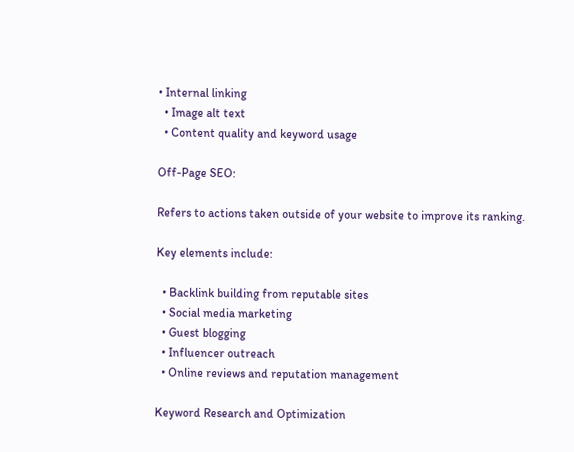• Internal linking
  • Image alt text
  • Content quality and keyword usage

Off-Page SEO:

Refers to actions taken outside of your website to improve its ranking.

Key elements include:

  • Backlink building from reputable sites
  • Social media marketing
  • Guest blogging
  • Influencer outreach
  • Online reviews and reputation management

Keyword Research and Optimization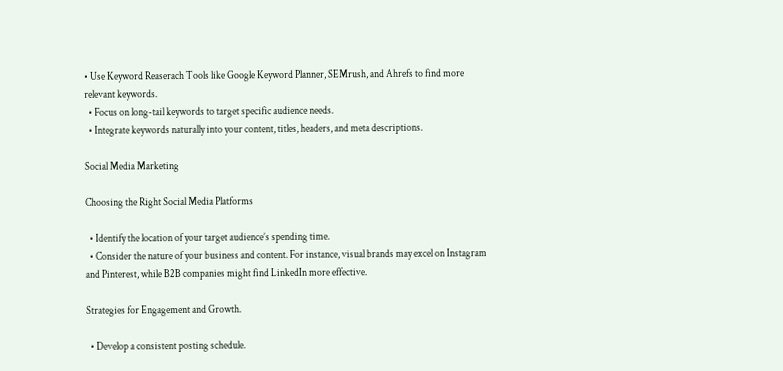• Use Keyword Reaserach Tools like Google Keyword Planner, SEMrush, and Ahrefs to find more relevant keywords.
  • Focus on long-tail keywords to target specific audience needs.
  • Integrate keywords naturally into your content, titles, headers, and meta descriptions.

Social Media Marketing

Choosing the Right Social Media Platforms

  • Identify the location of your target audience’s spending time.
  • Consider the nature of your business and content. For instance, visual brands may excel on Instagram and Pinterest, while B2B companies might find LinkedIn more effective.

Strategies for Engagement and Growth.

  • Develop a consistent posting schedule.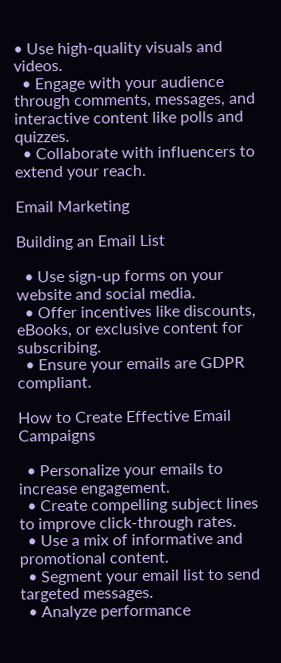• Use high-quality visuals and videos.
  • Engage with your audience through comments, messages, and interactive content like polls and quizzes.
  • Collaborate with influencers to extend your reach.

Email Marketing

Building an Email List

  • Use sign-up forms on your website and social media.
  • Offer incentives like discounts, eBooks, or exclusive content for subscribing.
  • Ensure your emails are GDPR compliant.

How to Create Effective Email Campaigns

  • Personalize your emails to increase engagement.
  • Create compelling subject lines to improve click-through rates.
  • Use a mix of informative and promotional content.
  • Segment your email list to send targeted messages.
  • Analyze performance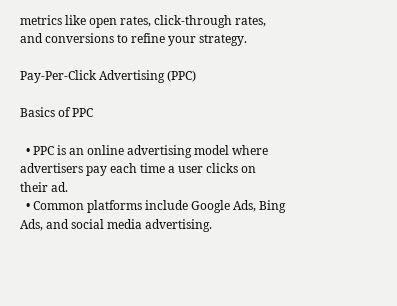metrics like open rates, click-through rates, and conversions to refine your strategy.

Pay-Per-Click Advertising (PPC)

Basics of PPC

  • PPC is an online advertising model where advertisers pay each time a user clicks on their ad.
  • Common platforms include Google Ads, Bing Ads, and social media advertising.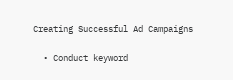Creating Successful Ad Campaigns

  • Conduct keyword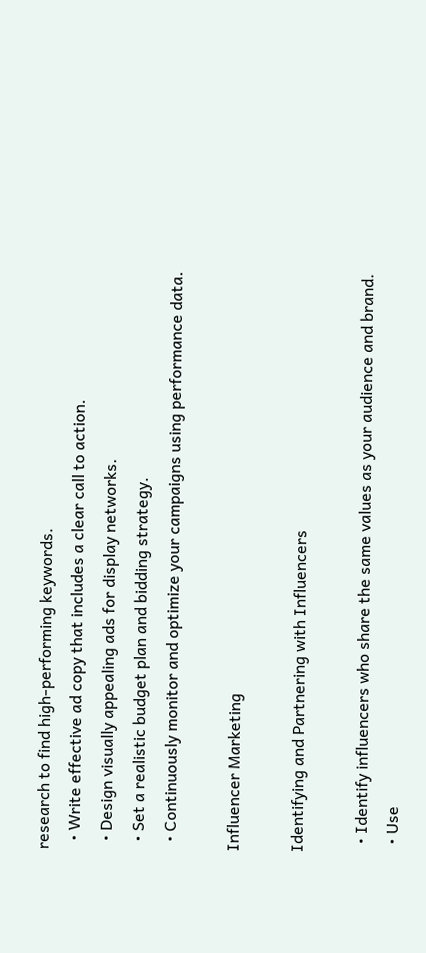research to find high-performing keywords.
  • Write effective ad copy that includes a clear call to action.
  • Design visually appealing ads for display networks.
  • Set a realistic budget plan and bidding strategy.
  • Continuously monitor and optimize your campaigns using performance data.

Influencer Marketing

Identifying and Partnering with Influencers

  • Identify influencers who share the same values as your audience and brand.
  • Use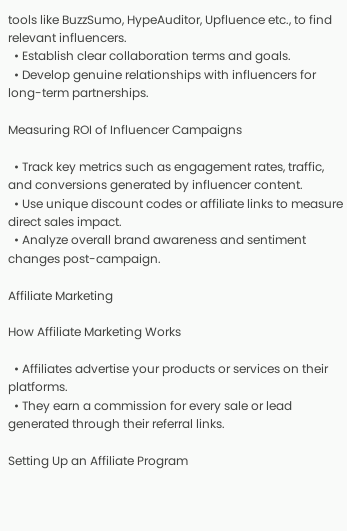tools like BuzzSumo, HypeAuditor, Upfluence etc., to find relevant influencers.
  • Establish clear collaboration terms and goals.
  • Develop genuine relationships with influencers for long-term partnerships.

Measuring ROI of Influencer Campaigns

  • Track key metrics such as engagement rates, traffic, and conversions generated by influencer content.
  • Use unique discount codes or affiliate links to measure direct sales impact.
  • Analyze overall brand awareness and sentiment changes post-campaign.

Affiliate Marketing

How Affiliate Marketing Works

  • Affiliates advertise your products or services on their platforms.
  • They earn a commission for every sale or lead generated through their referral links.

Setting Up an Affiliate Program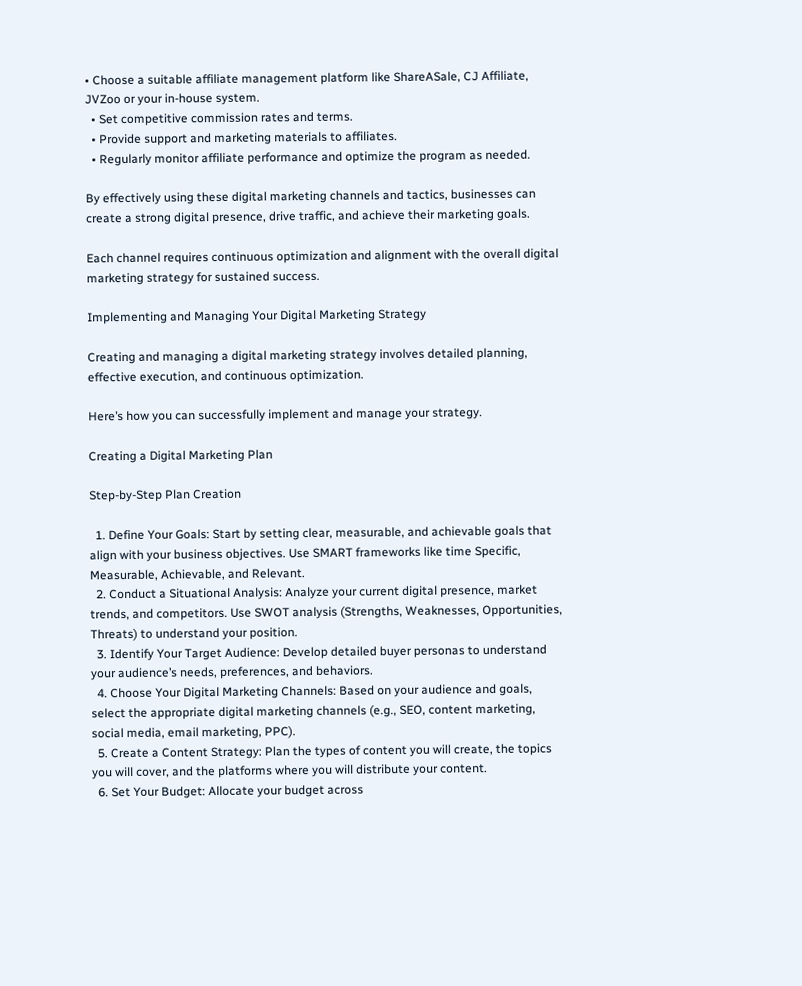• Choose a suitable affiliate management platform like ShareASale, CJ Affiliate, JVZoo or your in-house system.
  • Set competitive commission rates and terms.
  • Provide support and marketing materials to affiliates.
  • Regularly monitor affiliate performance and optimize the program as needed.

By effectively using these digital marketing channels and tactics, businesses can create a strong digital presence, drive traffic, and achieve their marketing goals.

Each channel requires continuous optimization and alignment with the overall digital marketing strategy for sustained success.

Implementing and Managing Your Digital Marketing Strategy

Creating and managing a digital marketing strategy involves detailed planning, effective execution, and continuous optimization.

Here’s how you can successfully implement and manage your strategy.

Creating a Digital Marketing Plan

Step-by-Step Plan Creation

  1. Define Your Goals: Start by setting clear, measurable, and achievable goals that align with your business objectives. Use SMART frameworks like time Specific, Measurable, Achievable, and Relevant.
  2. Conduct a Situational Analysis: Analyze your current digital presence, market trends, and competitors. Use SWOT analysis (Strengths, Weaknesses, Opportunities, Threats) to understand your position.
  3. Identify Your Target Audience: Develop detailed buyer personas to understand your audience’s needs, preferences, and behaviors.
  4. Choose Your Digital Marketing Channels: Based on your audience and goals, select the appropriate digital marketing channels (e.g., SEO, content marketing, social media, email marketing, PPC).
  5. Create a Content Strategy: Plan the types of content you will create, the topics you will cover, and the platforms where you will distribute your content.
  6. Set Your Budget: Allocate your budget across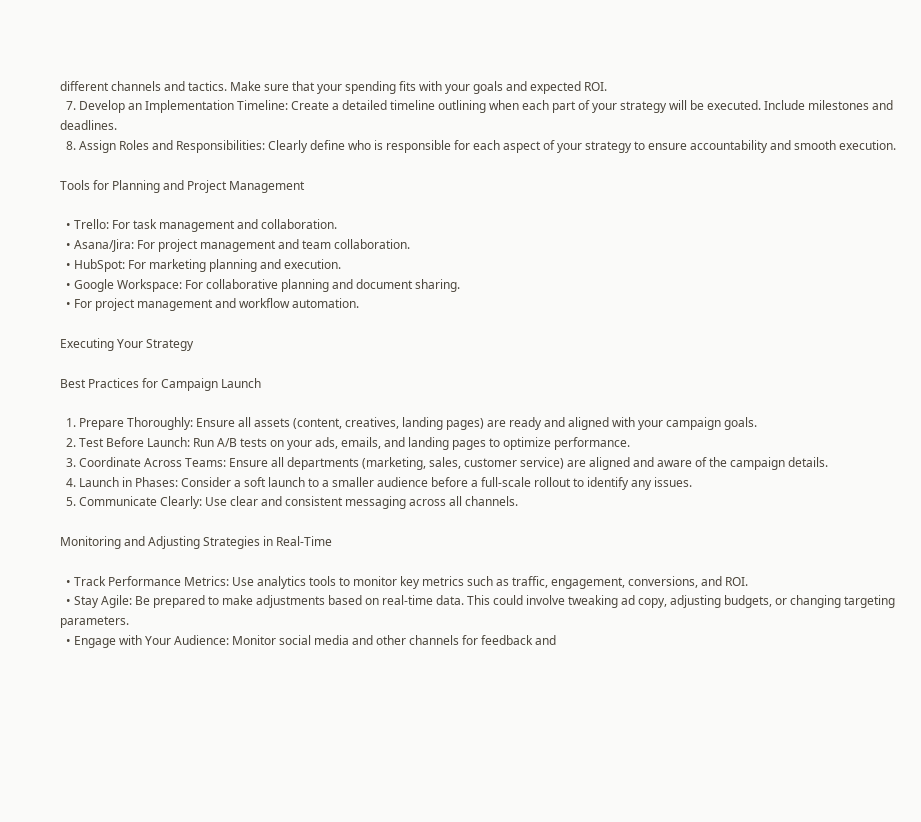different channels and tactics. Make sure that your spending fits with your goals and expected ROI.
  7. Develop an Implementation Timeline: Create a detailed timeline outlining when each part of your strategy will be executed. Include milestones and deadlines.
  8. Assign Roles and Responsibilities: Clearly define who is responsible for each aspect of your strategy to ensure accountability and smooth execution.

Tools for Planning and Project Management

  • Trello: For task management and collaboration.
  • Asana/Jira: For project management and team collaboration.
  • HubSpot: For marketing planning and execution.
  • Google Workspace: For collaborative planning and document sharing.
  • For project management and workflow automation.

Executing Your Strategy

Best Practices for Campaign Launch

  1. Prepare Thoroughly: Ensure all assets (content, creatives, landing pages) are ready and aligned with your campaign goals.
  2. Test Before Launch: Run A/B tests on your ads, emails, and landing pages to optimize performance.
  3. Coordinate Across Teams: Ensure all departments (marketing, sales, customer service) are aligned and aware of the campaign details.
  4. Launch in Phases: Consider a soft launch to a smaller audience before a full-scale rollout to identify any issues.
  5. Communicate Clearly: Use clear and consistent messaging across all channels.

Monitoring and Adjusting Strategies in Real-Time

  • Track Performance Metrics: Use analytics tools to monitor key metrics such as traffic, engagement, conversions, and ROI.
  • Stay Agile: Be prepared to make adjustments based on real-time data. This could involve tweaking ad copy, adjusting budgets, or changing targeting parameters.
  • Engage with Your Audience: Monitor social media and other channels for feedback and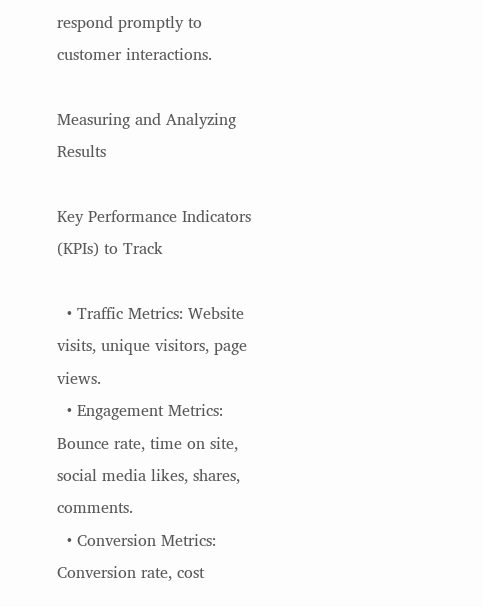respond promptly to customer interactions.

Measuring and Analyzing Results

Key Performance Indicators (KPIs) to Track

  • Traffic Metrics: Website visits, unique visitors, page views.
  • Engagement Metrics: Bounce rate, time on site, social media likes, shares, comments.
  • Conversion Metrics: Conversion rate, cost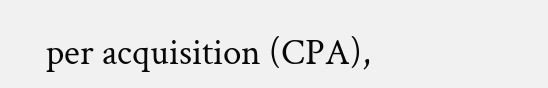per acquisition (CPA),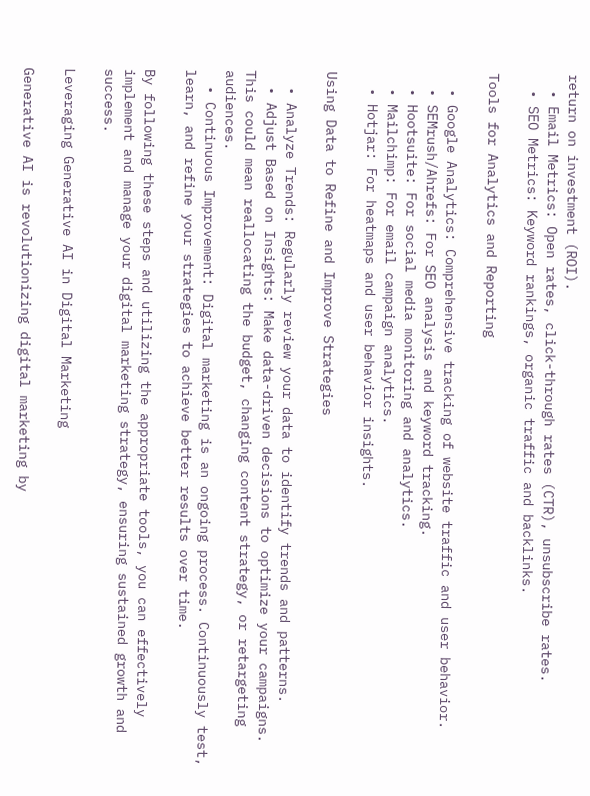return on investment (ROI).
  • Email Metrics: Open rates, click-through rates (CTR), unsubscribe rates.
  • SEO Metrics: Keyword rankings, organic traffic and backlinks.

Tools for Analytics and Reporting

  • Google Analytics: Comprehensive tracking of website traffic and user behavior.
  • SEMrush/Ahrefs: For SEO analysis and keyword tracking.
  • Hootsuite: For social media monitoring and analytics.
  • Mailchimp: For email campaign analytics.
  • Hotjar: For heatmaps and user behavior insights.

Using Data to Refine and Improve Strategies

  • Analyze Trends: Regularly review your data to identify trends and patterns.
  • Adjust Based on Insights: Make data-driven decisions to optimize your campaigns. This could mean reallocating the budget, changing content strategy, or retargeting audiences.
  • Continuous Improvement: Digital marketing is an ongoing process. Continuously test, learn, and refine your strategies to achieve better results over time.

By following these steps and utilizing the appropriate tools, you can effectively implement and manage your digital marketing strategy, ensuring sustained growth and success.

Leveraging Generative AI in Digital Marketing

Generative AI is revolutionizing digital marketing by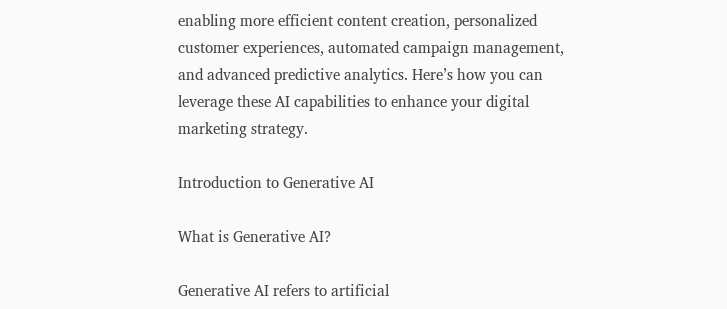enabling more efficient content creation, personalized customer experiences, automated campaign management, and advanced predictive analytics. Here’s how you can leverage these AI capabilities to enhance your digital marketing strategy.

Introduction to Generative AI

What is Generative AI?

Generative AI refers to artificial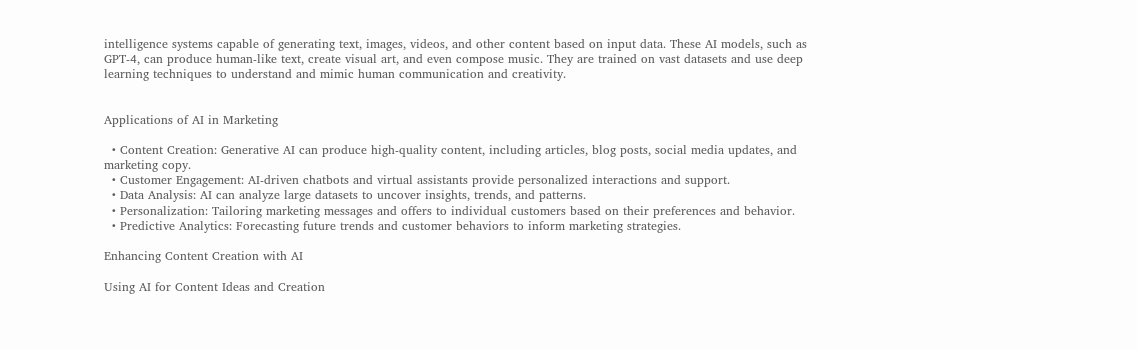intelligence systems capable of generating text, images, videos, and other content based on input data. These AI models, such as GPT-4, can produce human-like text, create visual art, and even compose music. They are trained on vast datasets and use deep learning techniques to understand and mimic human communication and creativity.


Applications of AI in Marketing

  • Content Creation: Generative AI can produce high-quality content, including articles, blog posts, social media updates, and marketing copy.
  • Customer Engagement: AI-driven chatbots and virtual assistants provide personalized interactions and support.
  • Data Analysis: AI can analyze large datasets to uncover insights, trends, and patterns.
  • Personalization: Tailoring marketing messages and offers to individual customers based on their preferences and behavior.
  • Predictive Analytics: Forecasting future trends and customer behaviors to inform marketing strategies.

Enhancing Content Creation with AI

Using AI for Content Ideas and Creation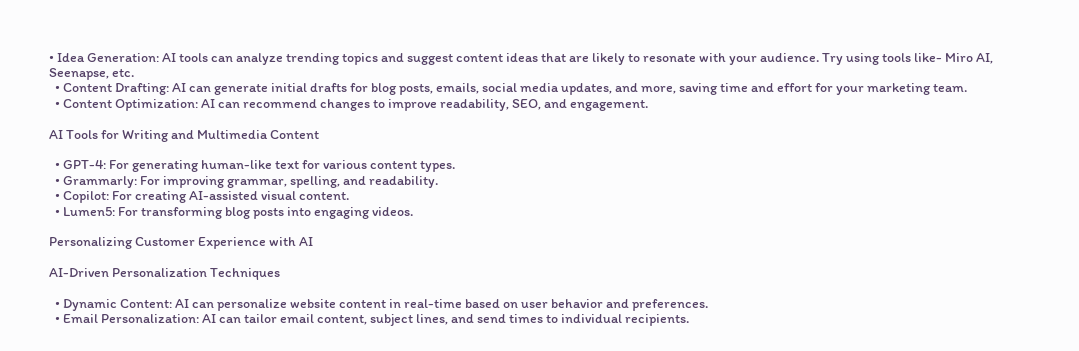• Idea Generation: AI tools can analyze trending topics and suggest content ideas that are likely to resonate with your audience. Try using tools like- Miro AI, Seenapse, etc.
  • Content Drafting: AI can generate initial drafts for blog posts, emails, social media updates, and more, saving time and effort for your marketing team.
  • Content Optimization: AI can recommend changes to improve readability, SEO, and engagement.

AI Tools for Writing and Multimedia Content

  • GPT-4: For generating human-like text for various content types.
  • Grammarly: For improving grammar, spelling, and readability.
  • Copilot: For creating AI-assisted visual content.
  • Lumen5: For transforming blog posts into engaging videos.

Personalizing Customer Experience with AI

AI-Driven Personalization Techniques

  • Dynamic Content: AI can personalize website content in real-time based on user behavior and preferences.
  • Email Personalization: AI can tailor email content, subject lines, and send times to individual recipients.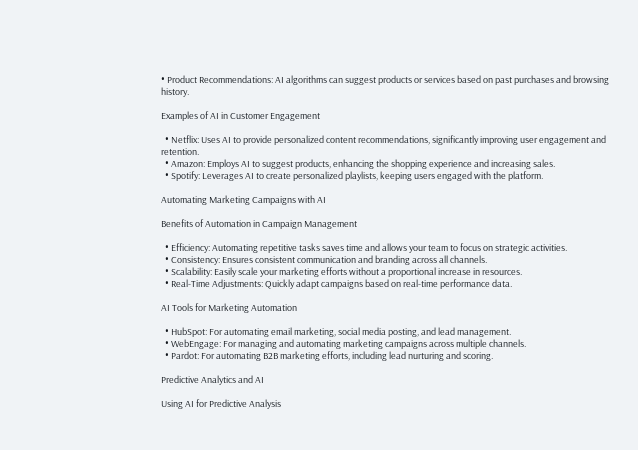• Product Recommendations: AI algorithms can suggest products or services based on past purchases and browsing history.

Examples of AI in Customer Engagement

  • Netflix: Uses AI to provide personalized content recommendations, significantly improving user engagement and retention.
  • Amazon: Employs AI to suggest products, enhancing the shopping experience and increasing sales.
  • Spotify: Leverages AI to create personalized playlists, keeping users engaged with the platform.

Automating Marketing Campaigns with AI

Benefits of Automation in Campaign Management

  • Efficiency: Automating repetitive tasks saves time and allows your team to focus on strategic activities.
  • Consistency: Ensures consistent communication and branding across all channels.
  • Scalability: Easily scale your marketing efforts without a proportional increase in resources.
  • Real-Time Adjustments: Quickly adapt campaigns based on real-time performance data.

AI Tools for Marketing Automation

  • HubSpot: For automating email marketing, social media posting, and lead management.
  • WebEngage: For managing and automating marketing campaigns across multiple channels.
  • Pardot: For automating B2B marketing efforts, including lead nurturing and scoring.

Predictive Analytics and AI

Using AI for Predictive Analysis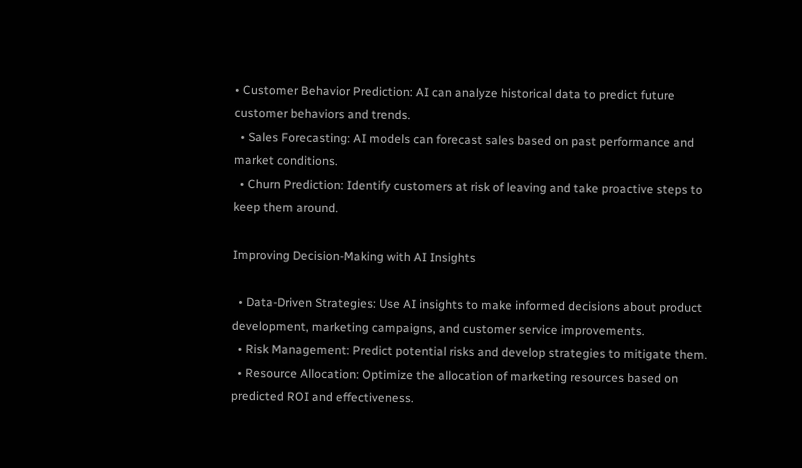• Customer Behavior Prediction: AI can analyze historical data to predict future customer behaviors and trends.
  • Sales Forecasting: AI models can forecast sales based on past performance and market conditions.
  • Churn Prediction: Identify customers at risk of leaving and take proactive steps to keep them around.

Improving Decision-Making with AI Insights

  • Data-Driven Strategies: Use AI insights to make informed decisions about product development, marketing campaigns, and customer service improvements.
  • Risk Management: Predict potential risks and develop strategies to mitigate them.
  • Resource Allocation: Optimize the allocation of marketing resources based on predicted ROI and effectiveness.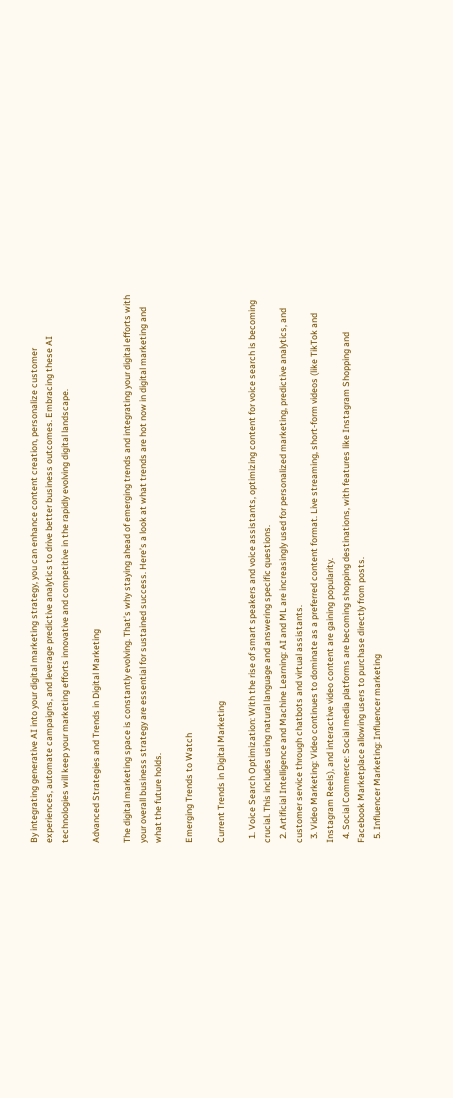By integrating generative AI into your digital marketing strategy, you can enhance content creation, personalize customer experiences, automate campaigns, and leverage predictive analytics to drive better business outcomes. Embracing these AI technologies will keep your marketing efforts innovative and competitive in the rapidly evolving digital landscape.

Advanced Strategies and Trends in Digital Marketing

The digital marketing space is constantly evolving. That’s why staying ahead of emerging trends and integrating your digital efforts with your overall business strategy are essential for sustained success. Here’s a look at what trends are hot now in digital marketing and what the future holds.

Emerging Trends to Watch

Current Trends in Digital Marketing

  1. Voice Search Optimization: With the rise of smart speakers and voice assistants, optimizing content for voice search is becoming crucial. This includes using natural language and answering specific questions.
  2. Artificial Intelligence and Machine Learning: AI and ML are increasingly used for personalized marketing, predictive analytics, and customer service through chatbots and virtual assistants.
  3. Video Marketing: Video continues to dominate as a preferred content format. Live streaming, short-form videos (like TikTok and Instagram Reels), and interactive video content are gaining popularity.
  4. Social Commerce: Social media platforms are becoming shopping destinations, with features like Instagram Shopping and Facebook Marketplace allowing users to purchase directly from posts.
  5. Influencer Marketing: Influencer marketing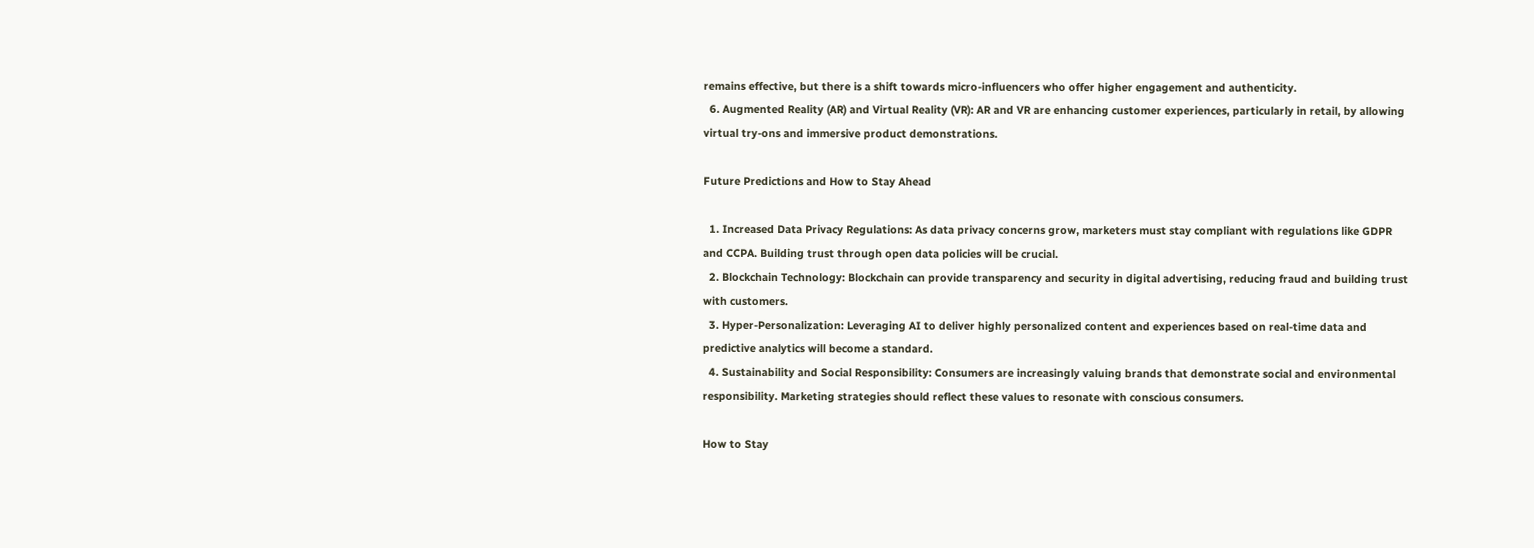remains effective, but there is a shift towards micro-influencers who offer higher engagement and authenticity.
  6. Augmented Reality (AR) and Virtual Reality (VR): AR and VR are enhancing customer experiences, particularly in retail, by allowing virtual try-ons and immersive product demonstrations.

Future Predictions and How to Stay Ahead

  1. Increased Data Privacy Regulations: As data privacy concerns grow, marketers must stay compliant with regulations like GDPR and CCPA. Building trust through open data policies will be crucial.
  2. Blockchain Technology: Blockchain can provide transparency and security in digital advertising, reducing fraud and building trust with customers.
  3. Hyper-Personalization: Leveraging AI to deliver highly personalized content and experiences based on real-time data and predictive analytics will become a standard.
  4. Sustainability and Social Responsibility: Consumers are increasingly valuing brands that demonstrate social and environmental responsibility. Marketing strategies should reflect these values to resonate with conscious consumers.

How to Stay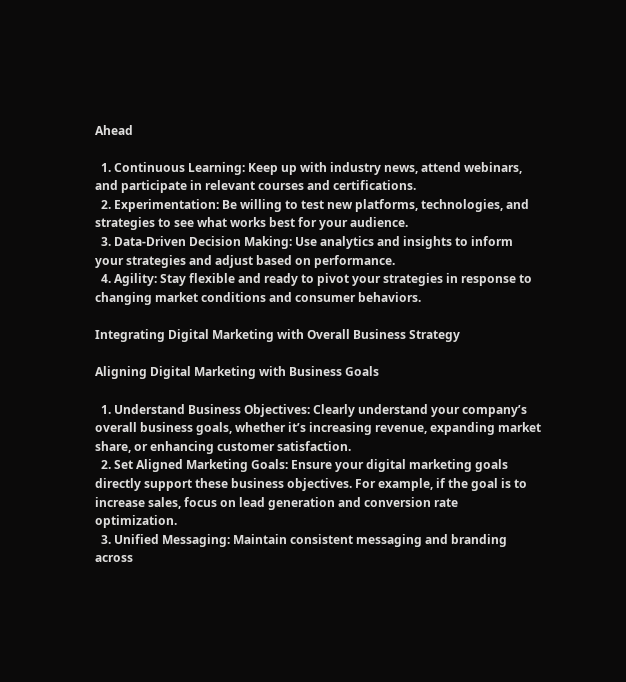Ahead

  1. Continuous Learning: Keep up with industry news, attend webinars, and participate in relevant courses and certifications.
  2. Experimentation: Be willing to test new platforms, technologies, and strategies to see what works best for your audience.
  3. Data-Driven Decision Making: Use analytics and insights to inform your strategies and adjust based on performance.
  4. Agility: Stay flexible and ready to pivot your strategies in response to changing market conditions and consumer behaviors.

Integrating Digital Marketing with Overall Business Strategy

Aligning Digital Marketing with Business Goals

  1. Understand Business Objectives: Clearly understand your company’s overall business goals, whether it’s increasing revenue, expanding market share, or enhancing customer satisfaction.
  2. Set Aligned Marketing Goals: Ensure your digital marketing goals directly support these business objectives. For example, if the goal is to increase sales, focus on lead generation and conversion rate optimization.
  3. Unified Messaging: Maintain consistent messaging and branding across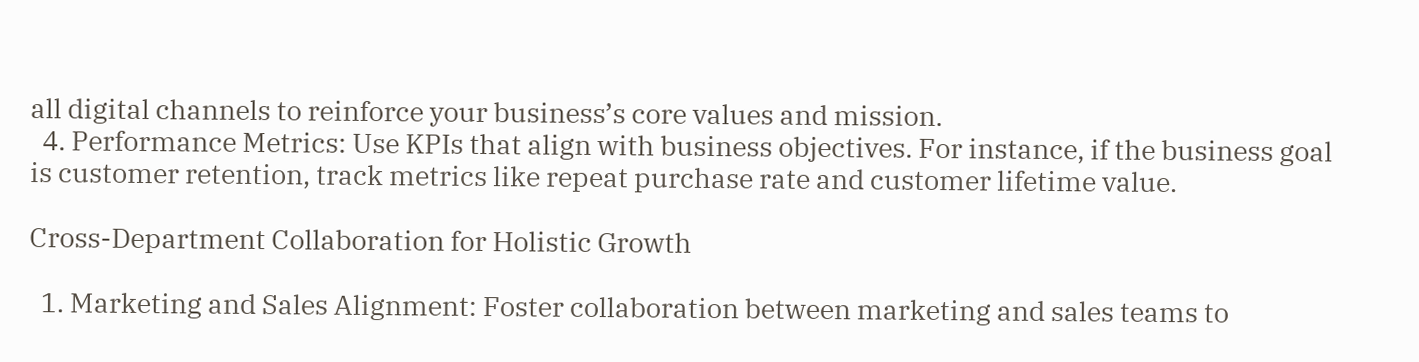all digital channels to reinforce your business’s core values and mission.
  4. Performance Metrics: Use KPIs that align with business objectives. For instance, if the business goal is customer retention, track metrics like repeat purchase rate and customer lifetime value.

Cross-Department Collaboration for Holistic Growth

  1. Marketing and Sales Alignment: Foster collaboration between marketing and sales teams to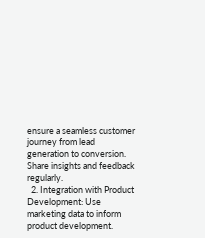ensure a seamless customer journey from lead generation to conversion. Share insights and feedback regularly.
  2. Integration with Product Development: Use marketing data to inform product development.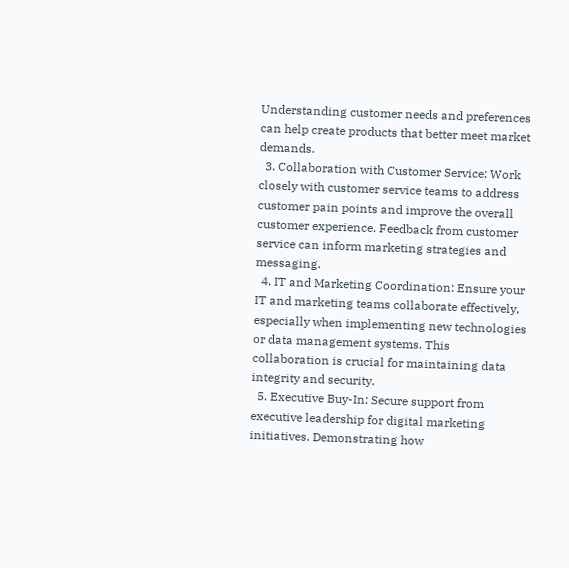Understanding customer needs and preferences can help create products that better meet market demands.
  3. Collaboration with Customer Service: Work closely with customer service teams to address customer pain points and improve the overall customer experience. Feedback from customer service can inform marketing strategies and messaging.
  4. IT and Marketing Coordination: Ensure your IT and marketing teams collaborate effectively, especially when implementing new technologies or data management systems. This collaboration is crucial for maintaining data integrity and security.
  5. Executive Buy-In: Secure support from executive leadership for digital marketing initiatives. Demonstrating how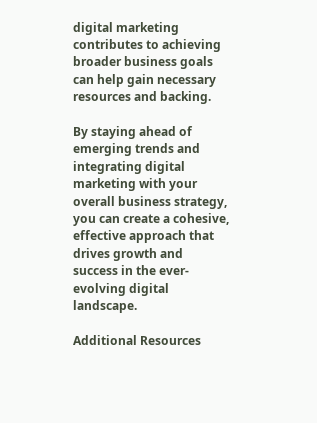digital marketing contributes to achieving broader business goals can help gain necessary resources and backing.

By staying ahead of emerging trends and integrating digital marketing with your overall business strategy, you can create a cohesive, effective approach that drives growth and success in the ever-evolving digital landscape.

Additional Resources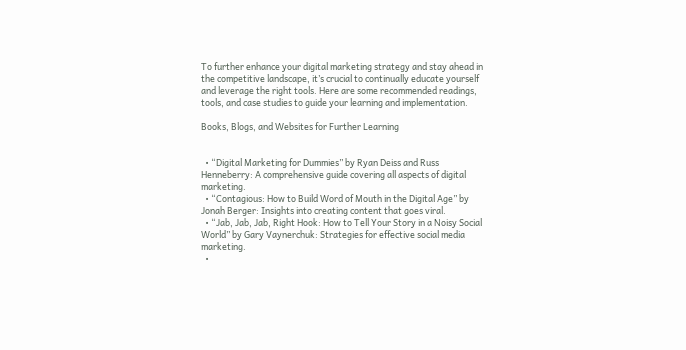To further enhance your digital marketing strategy and stay ahead in the competitive landscape, it’s crucial to continually educate yourself and leverage the right tools. Here are some recommended readings, tools, and case studies to guide your learning and implementation.

Books, Blogs, and Websites for Further Learning


  • “Digital Marketing for Dummies” by Ryan Deiss and Russ Henneberry: A comprehensive guide covering all aspects of digital marketing.
  • “Contagious: How to Build Word of Mouth in the Digital Age” by Jonah Berger: Insights into creating content that goes viral.
  • “Jab, Jab, Jab, Right Hook: How to Tell Your Story in a Noisy Social World” by Gary Vaynerchuk: Strategies for effective social media marketing.
  •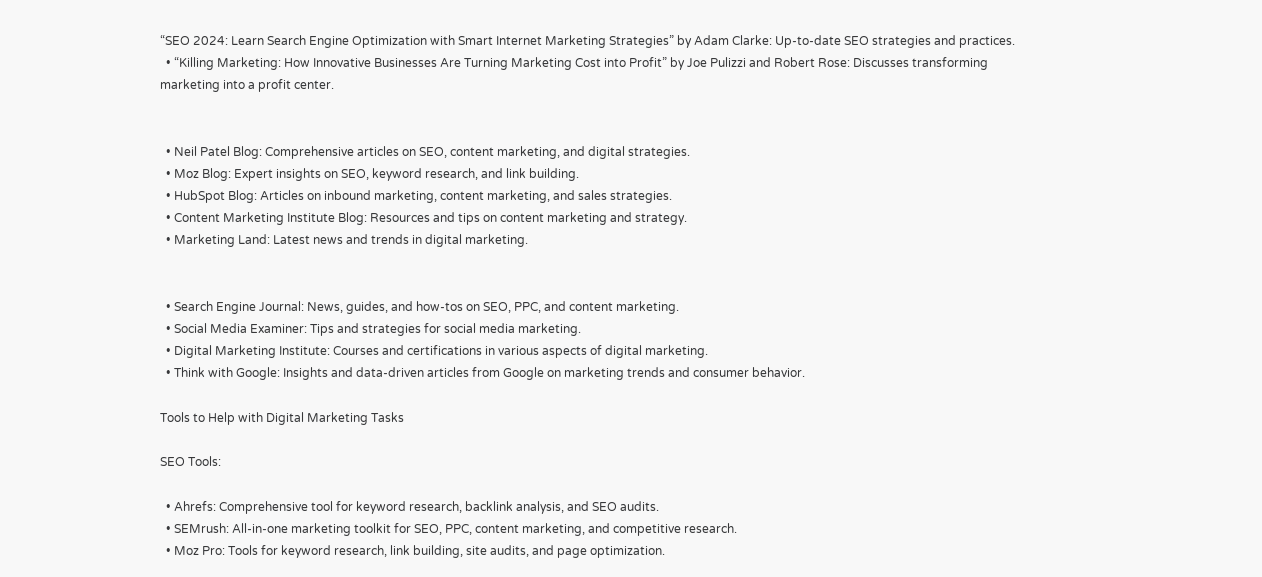“SEO 2024: Learn Search Engine Optimization with Smart Internet Marketing Strategies” by Adam Clarke: Up-to-date SEO strategies and practices.
  • “Killing Marketing: How Innovative Businesses Are Turning Marketing Cost into Profit” by Joe Pulizzi and Robert Rose: Discusses transforming marketing into a profit center.


  • Neil Patel Blog: Comprehensive articles on SEO, content marketing, and digital strategies.
  • Moz Blog: Expert insights on SEO, keyword research, and link building.
  • HubSpot Blog: Articles on inbound marketing, content marketing, and sales strategies.
  • Content Marketing Institute Blog: Resources and tips on content marketing and strategy.
  • Marketing Land: Latest news and trends in digital marketing.


  • Search Engine Journal: News, guides, and how-tos on SEO, PPC, and content marketing.
  • Social Media Examiner: Tips and strategies for social media marketing.
  • Digital Marketing Institute: Courses and certifications in various aspects of digital marketing.
  • Think with Google: Insights and data-driven articles from Google on marketing trends and consumer behavior.

Tools to Help with Digital Marketing Tasks

SEO Tools:

  • Ahrefs: Comprehensive tool for keyword research, backlink analysis, and SEO audits.
  • SEMrush: All-in-one marketing toolkit for SEO, PPC, content marketing, and competitive research.
  • Moz Pro: Tools for keyword research, link building, site audits, and page optimization.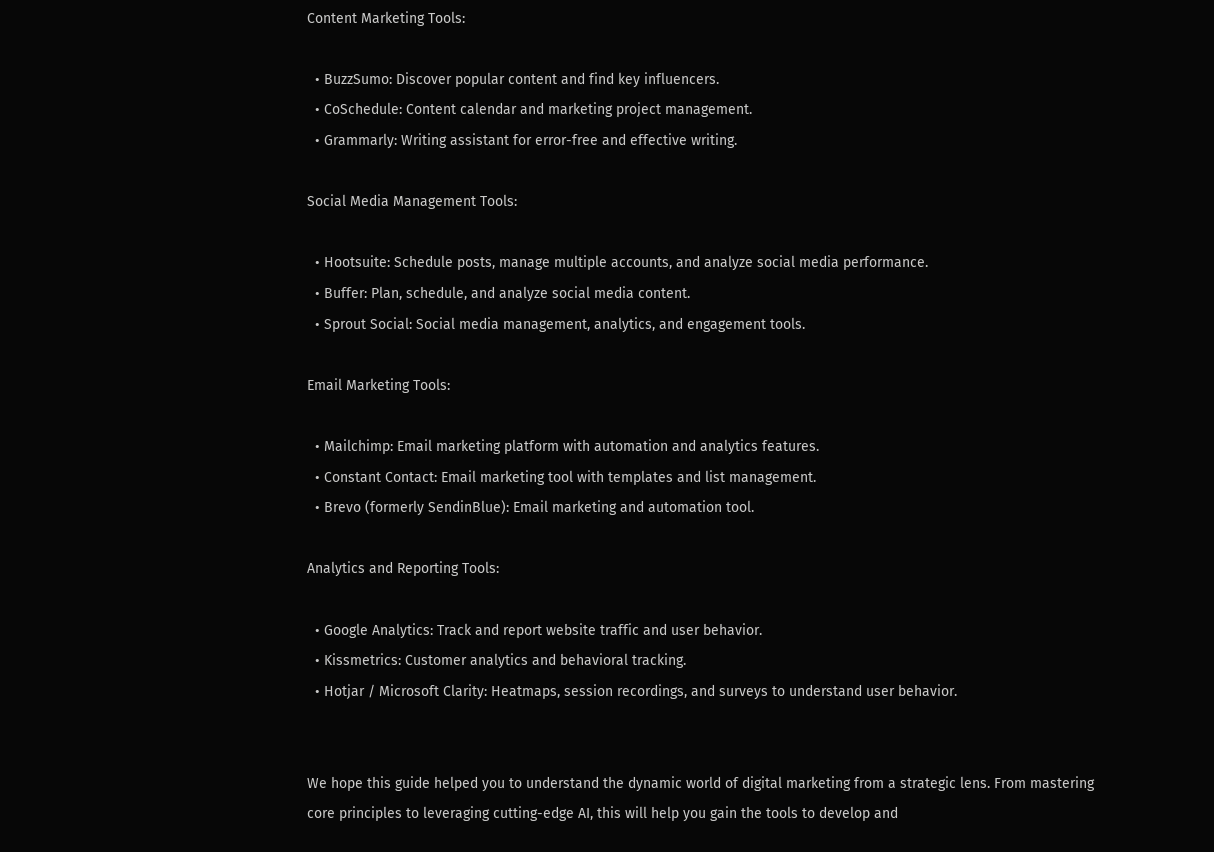Content Marketing Tools:

  • BuzzSumo: Discover popular content and find key influencers.
  • CoSchedule: Content calendar and marketing project management.
  • Grammarly: Writing assistant for error-free and effective writing.

Social Media Management Tools:

  • Hootsuite: Schedule posts, manage multiple accounts, and analyze social media performance.
  • Buffer: Plan, schedule, and analyze social media content.
  • Sprout Social: Social media management, analytics, and engagement tools.

Email Marketing Tools:

  • Mailchimp: Email marketing platform with automation and analytics features.
  • Constant Contact: Email marketing tool with templates and list management.
  • Brevo (formerly SendinBlue): Email marketing and automation tool.

Analytics and Reporting Tools:

  • Google Analytics: Track and report website traffic and user behavior.
  • Kissmetrics: Customer analytics and behavioral tracking.
  • Hotjar / Microsoft Clarity: Heatmaps, session recordings, and surveys to understand user behavior.


We hope this guide helped you to understand the dynamic world of digital marketing from a strategic lens. From mastering core principles to leveraging cutting-edge AI, this will help you gain the tools to develop and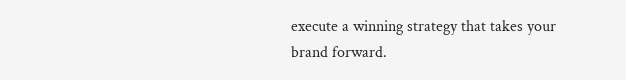execute a winning strategy that takes your brand forward.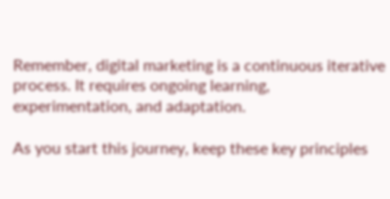Remember, digital marketing is a continuous iterative process. It requires ongoing learning, experimentation, and adaptation.

As you start this journey, keep these key principles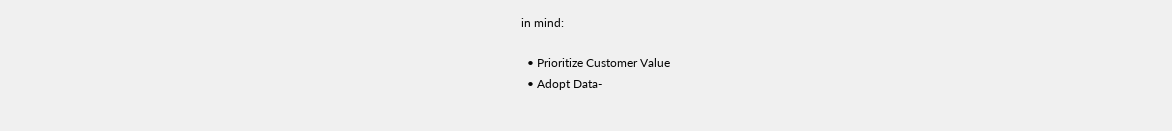in mind:

  • Prioritize Customer Value
  • Adopt Data-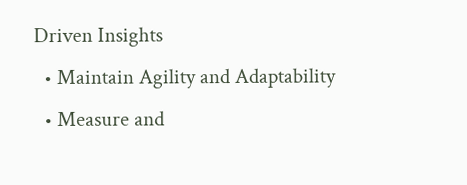Driven Insights
  • Maintain Agility and Adaptability
  • Measure and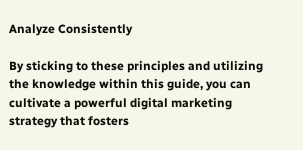Analyze Consistently

By sticking to these principles and utilizing the knowledge within this guide, you can cultivate a powerful digital marketing strategy that fosters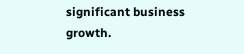significant business growth.